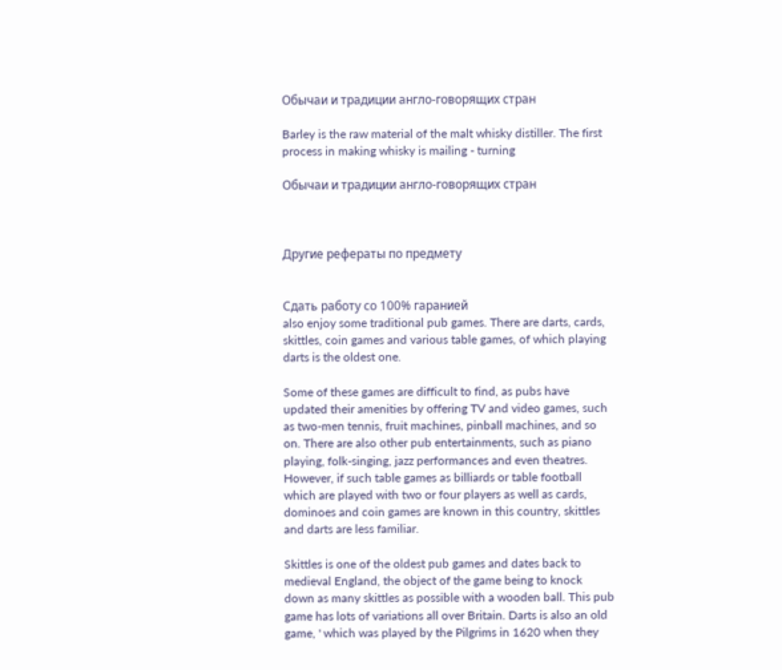Обычаи и традиции англо-говорящих стран

Barley is the raw material of the malt whisky distiller. The first process in making whisky is mailing - turning

Обычаи и традиции англо-говорящих стран



Другие рефераты по предмету


Сдать работу со 100% гаранией
also enjoy some traditional pub games. There are darts, cards, skittles, coin games and various table games, of which playing darts is the oldest one.

Some of these games are difficult to find, as pubs have updated their amenities by offering TV and video games, such as two-men tennis, fruit machines, pinball machines, and so on. There are also other pub entertainments, such as piano playing, folk-singing, jazz performances and even theatres. However, if such table games as billiards or table football which are played with two or four players as well as cards, dominoes and coin games are known in this country, skittles and darts are less familiar.

Skittles is one of the oldest pub games and dates back to medieval England, the object of the game being to knock down as many skittles as possible with a wooden ball. This pub game has lots of variations all over Britain. Darts is also an old game, ' which was played by the Pilgrims in 1620 when they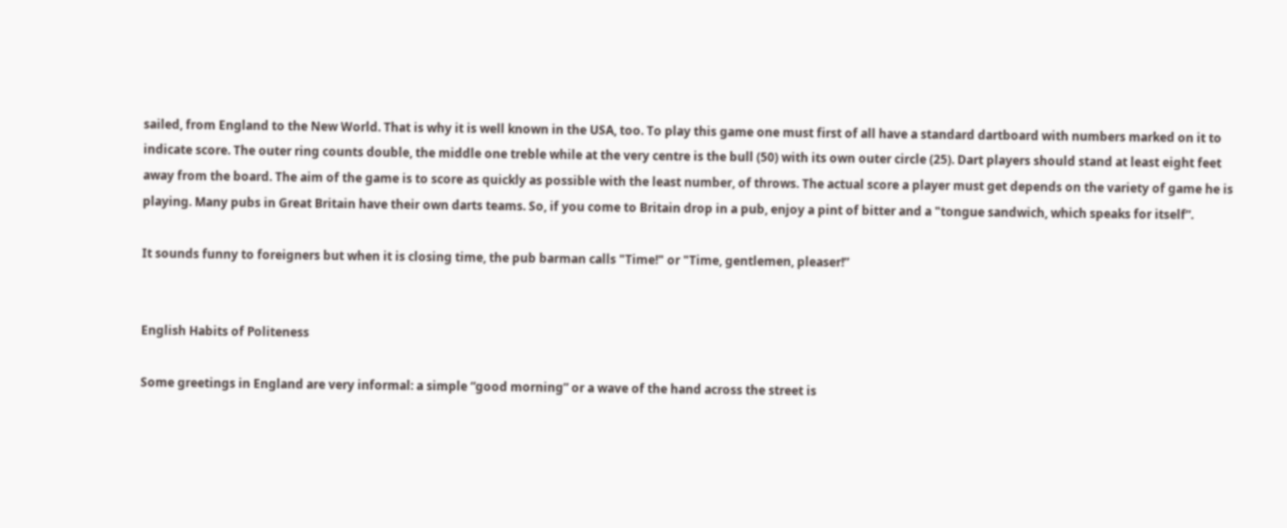sailed, from England to the New World. That is why it is well known in the USA, too. To play this game one must first of all have a standard dartboard with numbers marked on it to indicate score. The outer ring counts double, the middle one treble while at the very centre is the bull (50) with its own outer circle (25). Dart players should stand at least eight feet away from the board. The aim of the game is to score as quickly as possible with the least number, of throws. The actual score a player must get depends on the variety of game he is playing. Many pubs in Great Britain have their own darts teams. So, if you come to Britain drop in a pub, enjoy a pint of bitter and a "tongue sandwich, which speaks for itself”.

It sounds funny to foreigners but when it is closing time, the pub barman calls "Time!" or "Time, gentlemen, pleaser!”


English Habits of Politeness

Some greetings in England are very informal: a simple “good morning” or a wave of the hand across the street is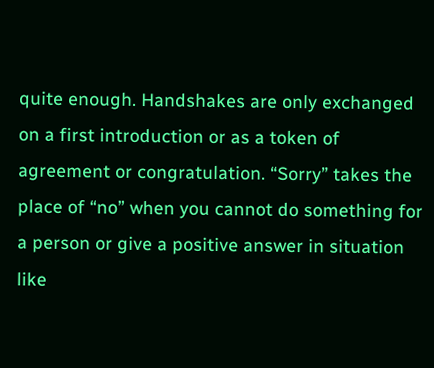quite enough. Handshakes are only exchanged on a first introduction or as a token of agreement or congratulation. “Sorry” takes the place of “no” when you cannot do something for a person or give a positive answer in situation like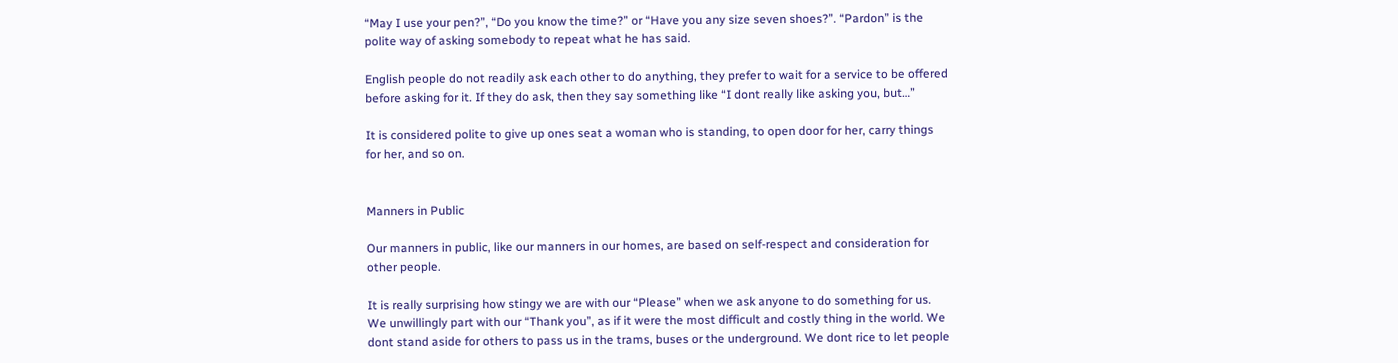“May I use your pen?”, “Do you know the time?” or “Have you any size seven shoes?”. “Pardon” is the polite way of asking somebody to repeat what he has said.

English people do not readily ask each other to do anything, they prefer to wait for a service to be offered before asking for it. If they do ask, then they say something like “I dont really like asking you, but…”

It is considered polite to give up ones seat a woman who is standing, to open door for her, carry things for her, and so on.


Manners in Public

Our manners in public, like our manners in our homes, are based on self-respect and consideration for other people.

It is really surprising how stingy we are with our “Please” when we ask anyone to do something for us. We unwillingly part with our “Thank you”, as if it were the most difficult and costly thing in the world. We dont stand aside for others to pass us in the trams, buses or the underground. We dont rice to let people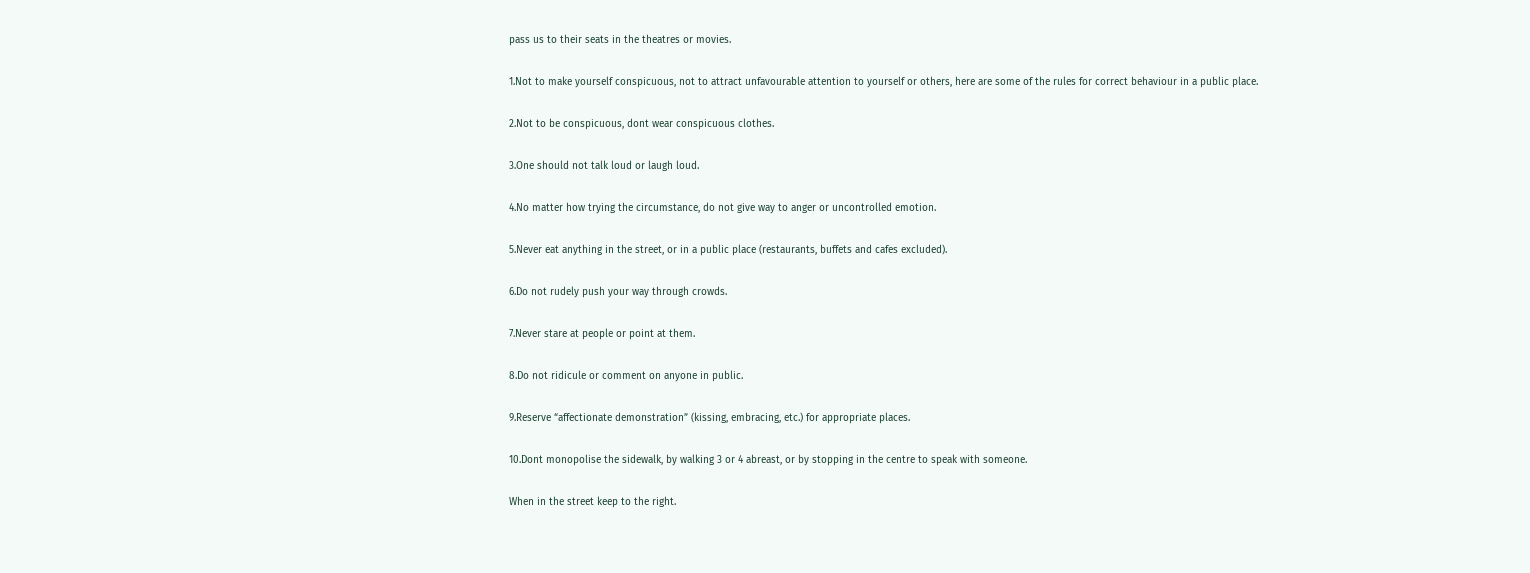pass us to their seats in the theatres or movies.

1.Not to make yourself conspicuous, not to attract unfavourable attention to yourself or others, here are some of the rules for correct behaviour in a public place.

2.Not to be conspicuous, dont wear conspicuous clothes.

3.One should not talk loud or laugh loud.

4.No matter how trying the circumstance, do not give way to anger or uncontrolled emotion.

5.Never eat anything in the street, or in a public place (restaurants, buffets and cafes excluded).

6.Do not rudely push your way through crowds.

7.Never stare at people or point at them.

8.Do not ridicule or comment on anyone in public.

9.Reserve “affectionate demonstration” (kissing, embracing, etc.) for appropriate places.

10.Dont monopolise the sidewalk, by walking 3 or 4 abreast, or by stopping in the centre to speak with someone.

When in the street keep to the right.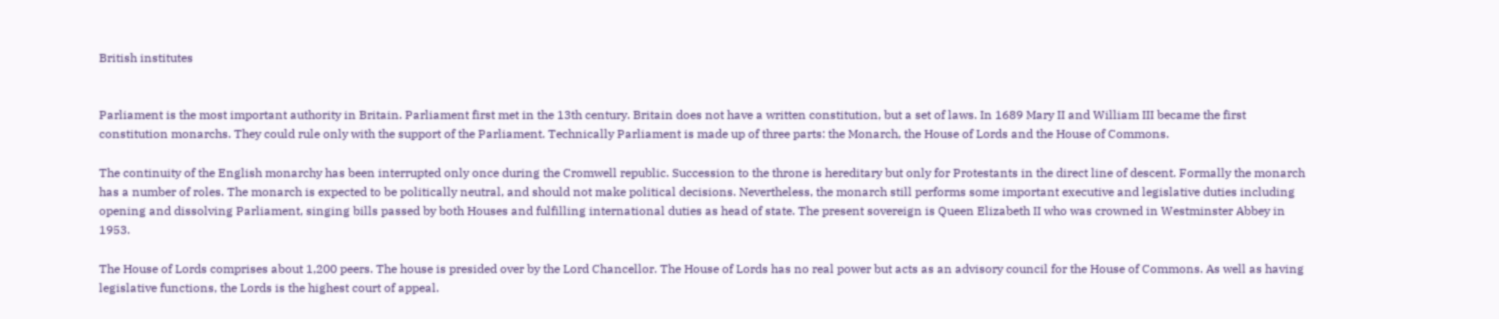British institutes


Parliament is the most important authority in Britain. Parliament first met in the 13th century. Britain does not have a written constitution, but a set of laws. In 1689 Mary II and William III became the first constitution monarchs. They could rule only with the support of the Parliament. Technically Parliament is made up of three parts: the Monarch, the House of Lords and the House of Commons.

The continuity of the English monarchy has been interrupted only once during the Cromwell republic. Succession to the throne is hereditary but only for Protestants in the direct line of descent. Formally the monarch has a number of roles. The monarch is expected to be politically neutral, and should not make political decisions. Nevertheless, the monarch still performs some important executive and legislative duties including opening and dissolving Parliament, singing bills passed by both Houses and fulfilling international duties as head of state. The present sovereign is Queen Elizabeth II who was crowned in Westminster Abbey in 1953.

The House of Lords comprises about 1,200 peers. The house is presided over by the Lord Chancellor. The House of Lords has no real power but acts as an advisory council for the House of Commons. As well as having legislative functions, the Lords is the highest court of appeal.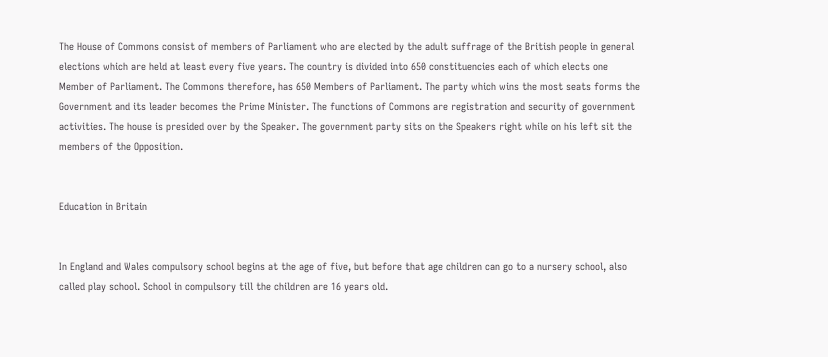The House of Commons consist of members of Parliament who are elected by the adult suffrage of the British people in general elections which are held at least every five years. The country is divided into 650 constituencies each of which elects one Member of Parliament. The Commons therefore, has 650 Members of Parliament. The party which wins the most seats forms the Government and its leader becomes the Prime Minister. The functions of Commons are registration and security of government activities. The house is presided over by the Speaker. The government party sits on the Speakers right while on his left sit the members of the Opposition.


Education in Britain


In England and Wales compulsory school begins at the age of five, but before that age children can go to a nursery school, also called play school. School in compulsory till the children are 16 years old.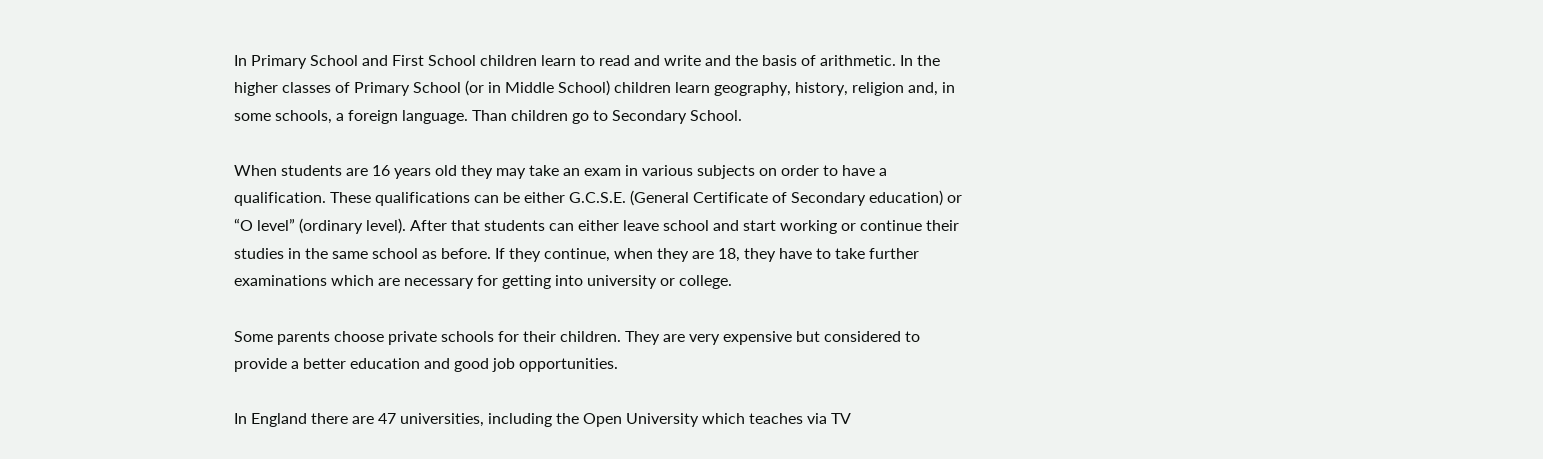In Primary School and First School children learn to read and write and the basis of arithmetic. In the higher classes of Primary School (or in Middle School) children learn geography, history, religion and, in some schools, a foreign language. Than children go to Secondary School.

When students are 16 years old they may take an exam in various subjects on order to have a qualification. These qualifications can be either G.C.S.E. (General Certificate of Secondary education) or “O level” (ordinary level). After that students can either leave school and start working or continue their studies in the same school as before. If they continue, when they are 18, they have to take further examinations which are necessary for getting into university or college.

Some parents choose private schools for their children. They are very expensive but considered to provide a better education and good job opportunities.

In England there are 47 universities, including the Open University which teaches via TV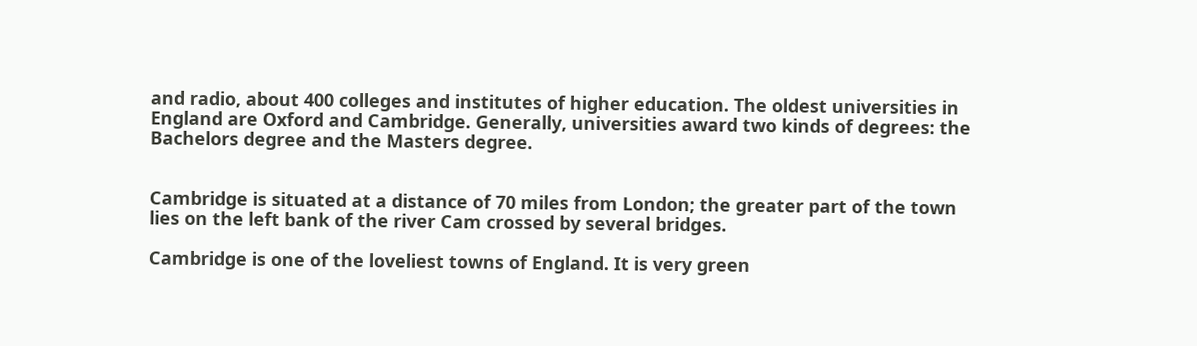and radio, about 400 colleges and institutes of higher education. The oldest universities in England are Oxford and Cambridge. Generally, universities award two kinds of degrees: the Bachelors degree and the Masters degree.


Cambridge is situated at a distance of 70 miles from London; the greater part of the town lies on the left bank of the river Cam crossed by several bridges.

Cambridge is one of the loveliest towns of England. It is very green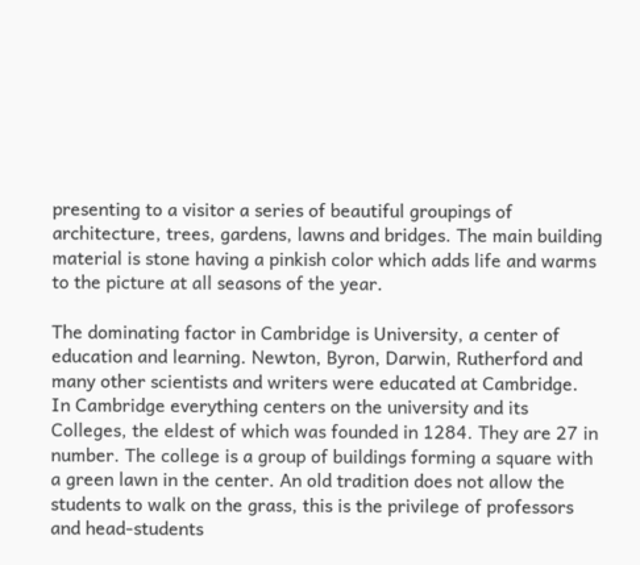presenting to a visitor a series of beautiful groupings of architecture, trees, gardens, lawns and bridges. The main building material is stone having a pinkish color which adds life and warms to the picture at all seasons of the year.

The dominating factor in Cambridge is University, a center of education and learning. Newton, Byron, Darwin, Rutherford and many other scientists and writers were educated at Cambridge. In Cambridge everything centers on the university and its Colleges, the eldest of which was founded in 1284. They are 27 in number. The college is a group of buildings forming a square with a green lawn in the center. An old tradition does not allow the students to walk on the grass, this is the privilege of professors and head-students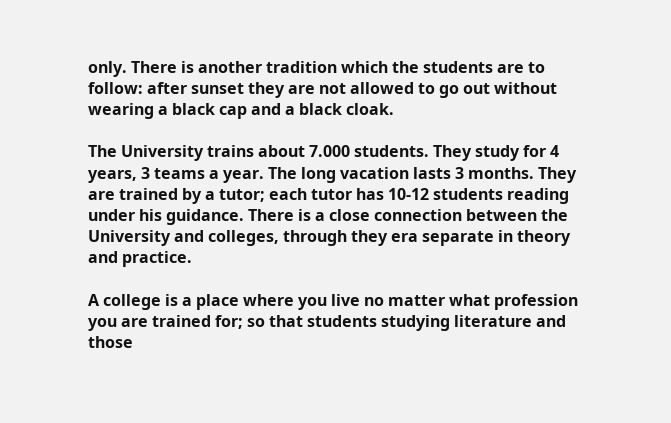only. There is another tradition which the students are to follow: after sunset they are not allowed to go out without wearing a black cap and a black cloak.

The University trains about 7.000 students. They study for 4 years, 3 teams a year. The long vacation lasts 3 months. They are trained by a tutor; each tutor has 10-12 students reading under his guidance. There is a close connection between the University and colleges, through they era separate in theory and practice.

A college is a place where you live no matter what profession you are trained for; so that students studying literature and those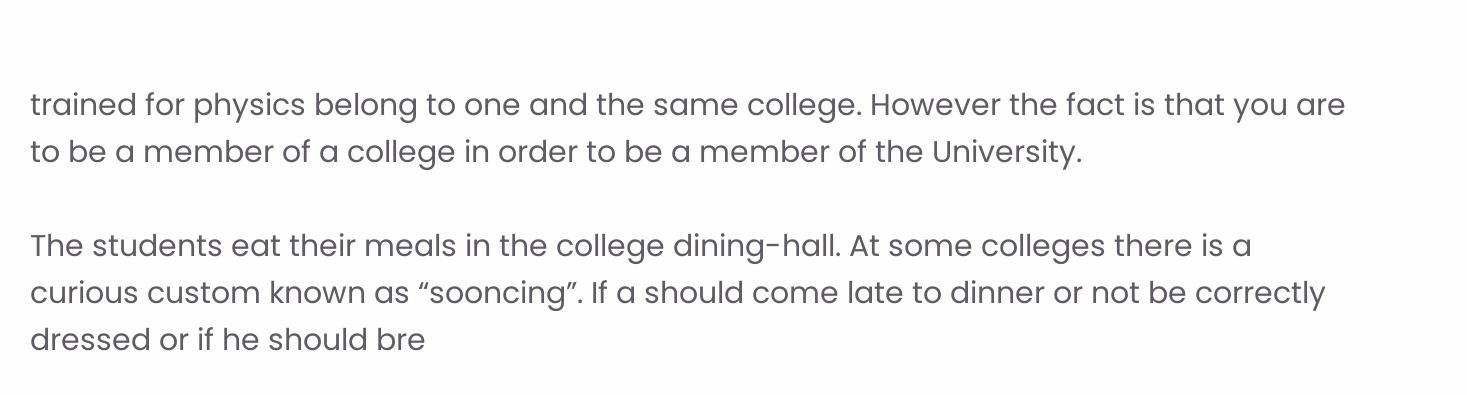trained for physics belong to one and the same college. However the fact is that you are to be a member of a college in order to be a member of the University.

The students eat their meals in the college dining-hall. At some colleges there is a curious custom known as “sooncing”. If a should come late to dinner or not be correctly dressed or if he should bre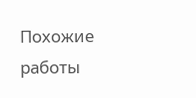Похожие работы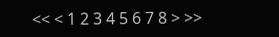<< < 1 2 3 4 5 6 7 8 > >>